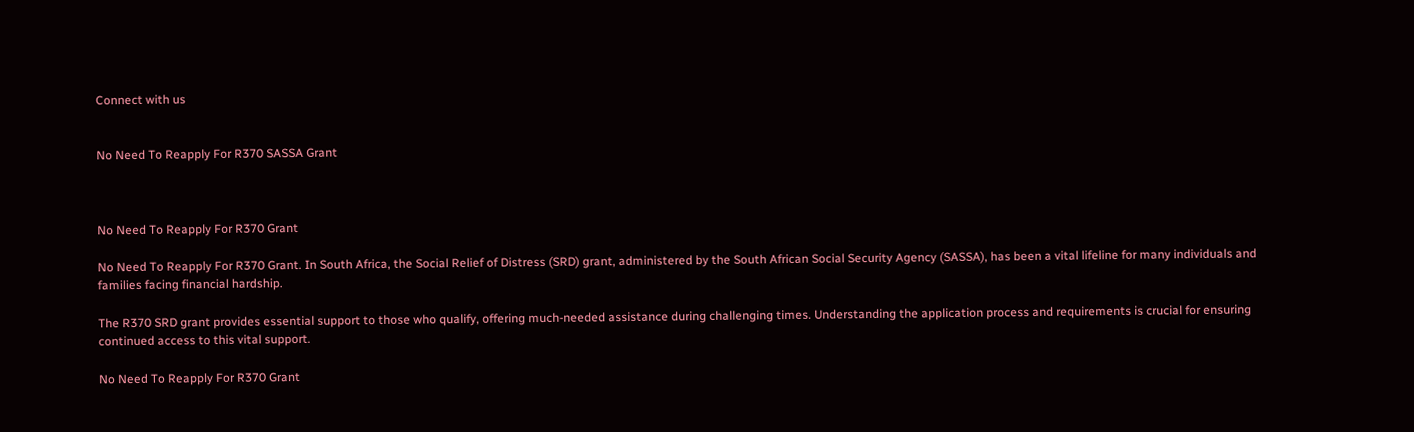Connect with us


No Need To Reapply For R370 SASSA Grant



No Need To Reapply For R370 Grant

No Need To Reapply For R370 Grant. In South Africa, the Social Relief of Distress (SRD) grant, administered by the South African Social Security Agency (SASSA), has been a vital lifeline for many individuals and families facing financial hardship.

The R370 SRD grant provides essential support to those who qualify, offering much-needed assistance during challenging times. Understanding the application process and requirements is crucial for ensuring continued access to this vital support.

No Need To Reapply For R370 Grant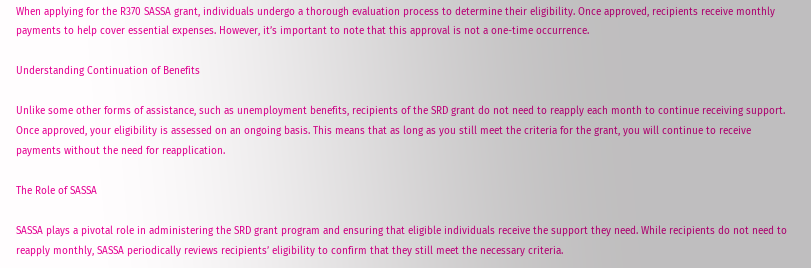When applying for the R370 SASSA grant, individuals undergo a thorough evaluation process to determine their eligibility. Once approved, recipients receive monthly payments to help cover essential expenses. However, it’s important to note that this approval is not a one-time occurrence.

Understanding Continuation of Benefits

Unlike some other forms of assistance, such as unemployment benefits, recipients of the SRD grant do not need to reapply each month to continue receiving support. Once approved, your eligibility is assessed on an ongoing basis. This means that as long as you still meet the criteria for the grant, you will continue to receive payments without the need for reapplication.

The Role of SASSA

SASSA plays a pivotal role in administering the SRD grant program and ensuring that eligible individuals receive the support they need. While recipients do not need to reapply monthly, SASSA periodically reviews recipients’ eligibility to confirm that they still meet the necessary criteria.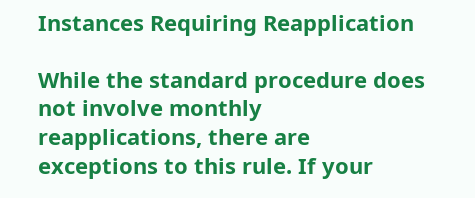Instances Requiring Reapplication

While the standard procedure does not involve monthly reapplications, there are exceptions to this rule. If your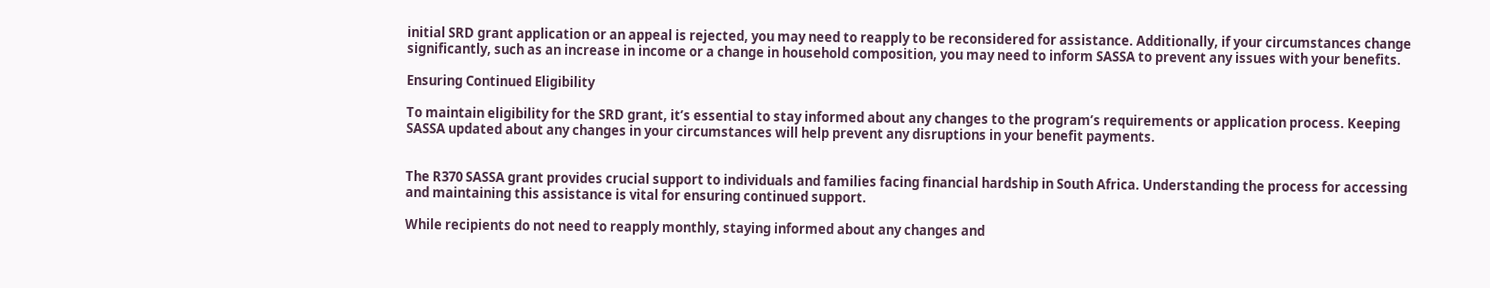initial SRD grant application or an appeal is rejected, you may need to reapply to be reconsidered for assistance. Additionally, if your circumstances change significantly, such as an increase in income or a change in household composition, you may need to inform SASSA to prevent any issues with your benefits.

Ensuring Continued Eligibility

To maintain eligibility for the SRD grant, it’s essential to stay informed about any changes to the program’s requirements or application process. Keeping SASSA updated about any changes in your circumstances will help prevent any disruptions in your benefit payments.


The R370 SASSA grant provides crucial support to individuals and families facing financial hardship in South Africa. Understanding the process for accessing and maintaining this assistance is vital for ensuring continued support.

While recipients do not need to reapply monthly, staying informed about any changes and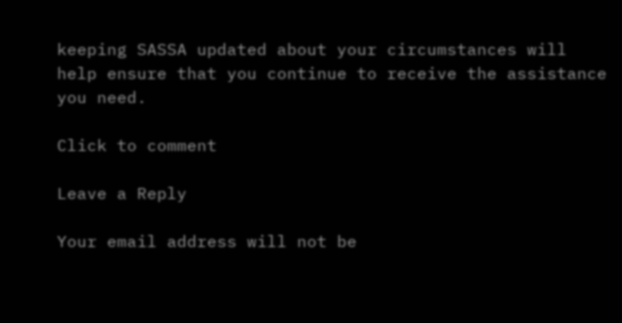keeping SASSA updated about your circumstances will help ensure that you continue to receive the assistance you need.

Click to comment

Leave a Reply

Your email address will not be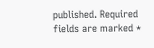published. Required fields are marked *